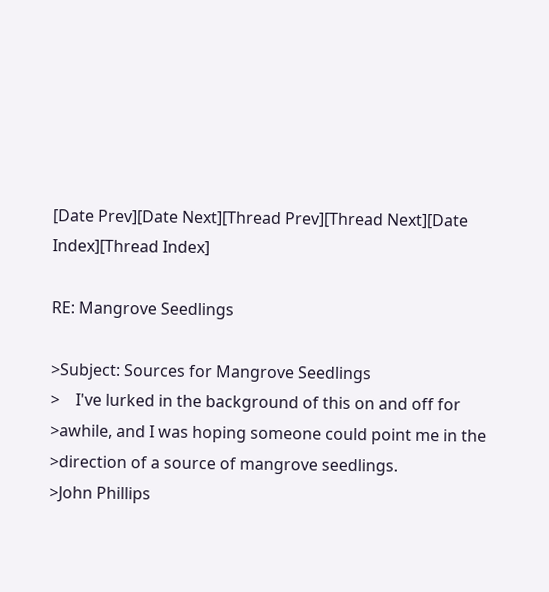[Date Prev][Date Next][Thread Prev][Thread Next][Date Index][Thread Index]

RE: Mangrove Seedlings

>Subject: Sources for Mangrove Seedlings
>    I've lurked in the background of this on and off for >awhile, and I was hoping someone could point me in the >direction of a source of mangrove seedlings.
>John Phillips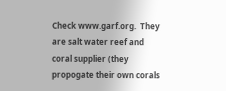Check www.garf.org.  They are salt water reef and coral supplier (they propogate their own corals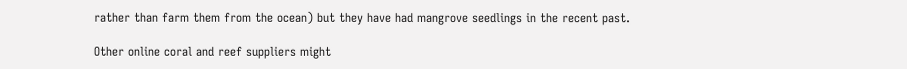rather than farm them from the ocean) but they have had mangrove seedlings in the recent past.

Other online coral and reef suppliers might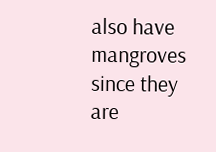also have mangroves since they are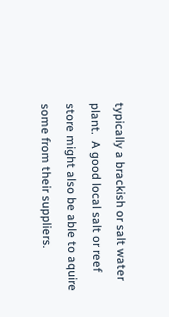typically a brackish or salt water plant.  A good local salt or reef store might also be able to aquire some from their suppliers.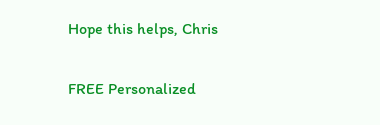Hope this helps, Chris

FREE Personalized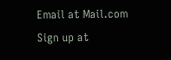Email at Mail.com
Sign up at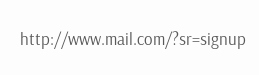http://www.mail.com/?sr=signup